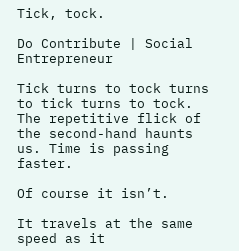Tick, tock.

Do Contribute | Social Entrepreneur

Tick turns to tock turns to tick turns to tock. The repetitive flick of the second-hand haunts us. Time is passing faster.

Of course it isn’t.

It travels at the same speed as it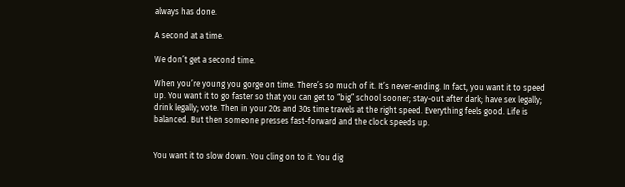always has done.

A second at a time.

We don’t get a second time.

When you’re young you gorge on time. There’s so much of it. It’s never-ending. In fact, you want it to speed up. You want it to go faster so that you can get to “big” school sooner; stay-out after dark; have sex legally; drink legally; vote. Then in your 20s and 30s time travels at the right speed. Everything feels good. Life is balanced. But then someone presses fast-forward and the clock speeds up.


You want it to slow down. You cling on to it. You dig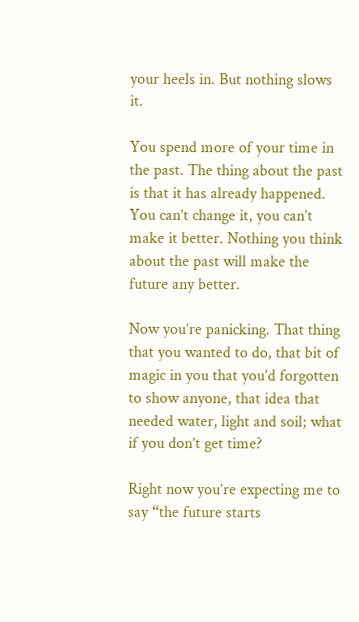your heels in. But nothing slows it.

You spend more of your time in the past. The thing about the past is that it has already happened. You can’t change it, you can’t make it better. Nothing you think about the past will make the future any better.

Now you’re panicking. That thing that you wanted to do, that bit of magic in you that you’d forgotten to show anyone, that idea that needed water, light and soil; what if you don’t get time?

Right now you’re expecting me to say “the future starts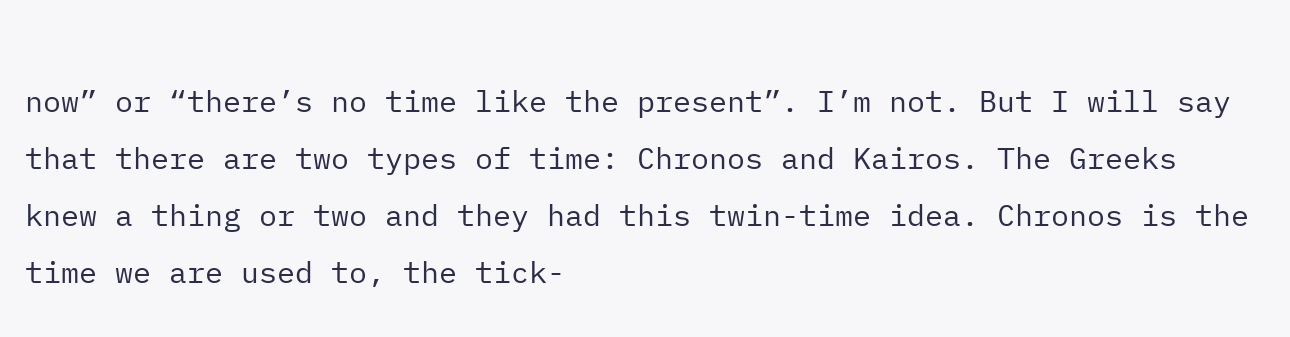now” or “there’s no time like the present”. I’m not. But I will say that there are two types of time: Chronos and Kairos. The Greeks knew a thing or two and they had this twin-time idea. Chronos is the time we are used to, the tick-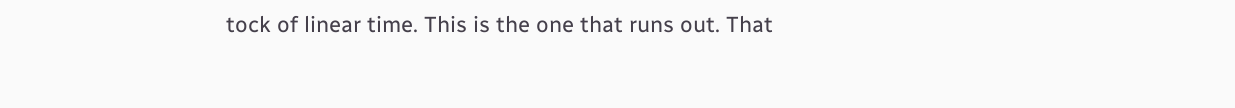tock of linear time. This is the one that runs out. That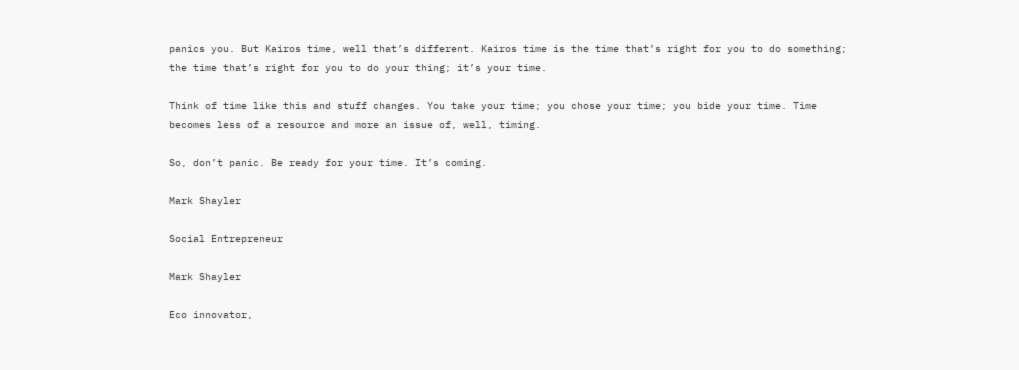panics you. But Kairos time, well that’s different. Kairos time is the time that’s right for you to do something; the time that’s right for you to do your thing; it’s your time.

Think of time like this and stuff changes. You take your time; you chose your time; you bide your time. Time becomes less of a resource and more an issue of, well, timing.

So, don’t panic. Be ready for your time. It’s coming.

Mark Shayler

Social Entrepreneur

Mark Shayler

Eco innovator,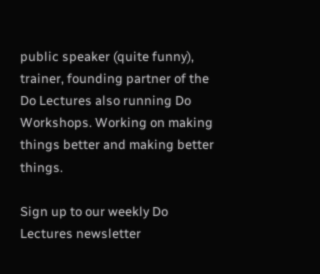public speaker (quite funny), trainer, founding partner of the Do Lectures also running Do Workshops. Working on making things better and making better things.

Sign up to our weekly Do Lectures newsletter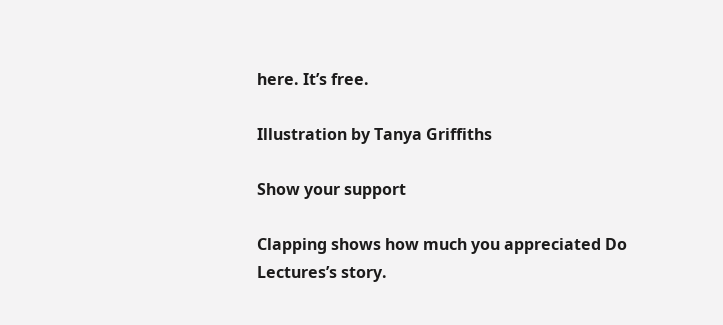here. It’s free.

Illustration by Tanya Griffiths

Show your support

Clapping shows how much you appreciated Do Lectures’s story.